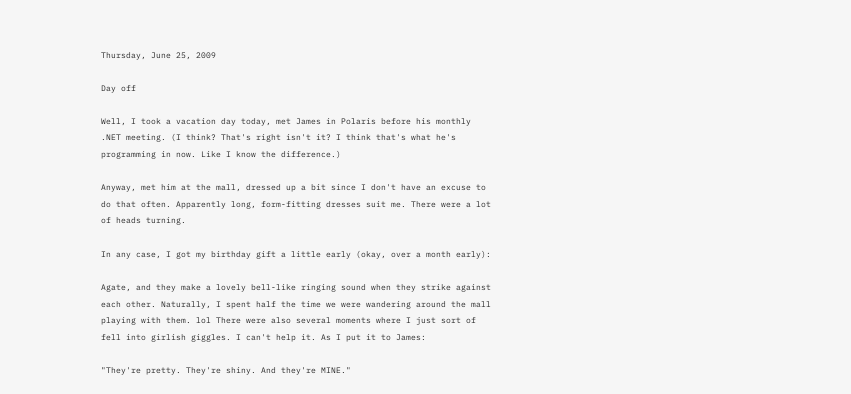Thursday, June 25, 2009

Day off

Well, I took a vacation day today, met James in Polaris before his monthly .NET meeting. (I think? That's right isn't it? I think that's what he's programming in now. Like I know the difference.)

Anyway, met him at the mall, dressed up a bit since I don't have an excuse to do that often. Apparently long, form-fitting dresses suit me. There were a lot of heads turning.

In any case, I got my birthday gift a little early (okay, over a month early):

Agate, and they make a lovely bell-like ringing sound when they strike against each other. Naturally, I spent half the time we were wandering around the mall playing with them. lol There were also several moments where I just sort of fell into girlish giggles. I can't help it. As I put it to James:

"They're pretty. They're shiny. And they're MINE."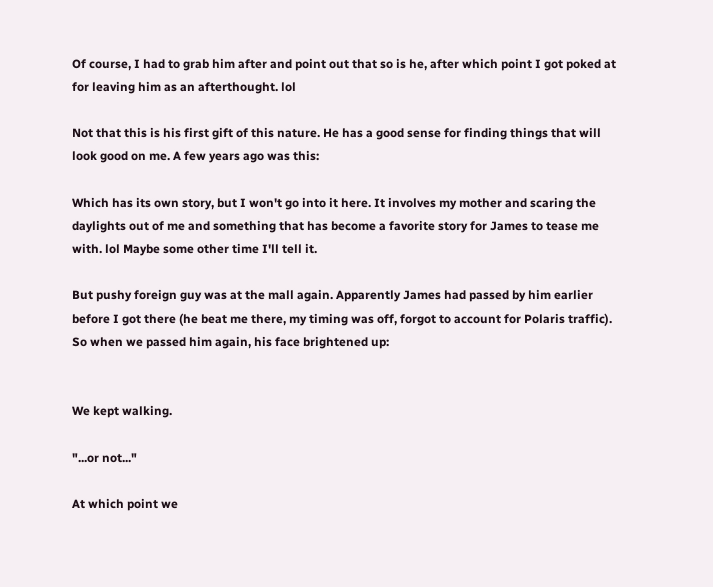Of course, I had to grab him after and point out that so is he, after which point I got poked at for leaving him as an afterthought. lol

Not that this is his first gift of this nature. He has a good sense for finding things that will look good on me. A few years ago was this:

Which has its own story, but I won't go into it here. It involves my mother and scaring the daylights out of me and something that has become a favorite story for James to tease me with. lol Maybe some other time I'll tell it.

But pushy foreign guy was at the mall again. Apparently James had passed by him earlier before I got there (he beat me there, my timing was off, forgot to account for Polaris traffic). So when we passed him again, his face brightened up:


We kept walking.

"...or not..."

At which point we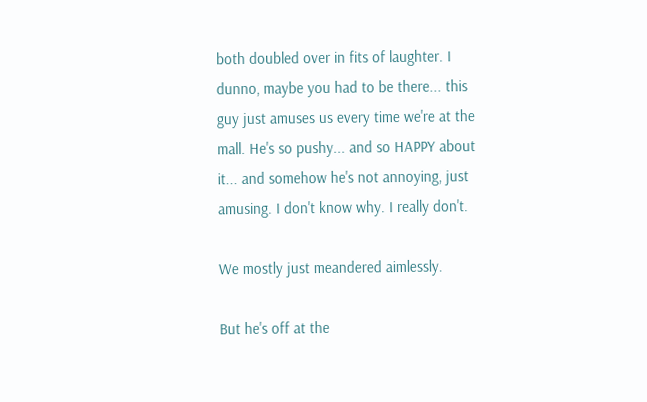both doubled over in fits of laughter. I dunno, maybe you had to be there... this guy just amuses us every time we're at the mall. He's so pushy... and so HAPPY about it... and somehow he's not annoying, just amusing. I don't know why. I really don't.

We mostly just meandered aimlessly.

But he's off at the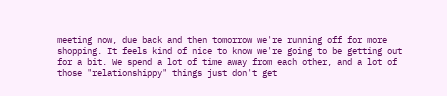meeting now, due back and then tomorrow we're running off for more shopping. It feels kind of nice to know we're going to be getting out for a bit. We spend a lot of time away from each other, and a lot of those "relationshippy" things just don't get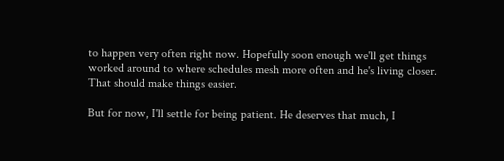to happen very often right now. Hopefully soon enough we'll get things worked around to where schedules mesh more often and he's living closer. That should make things easier.

But for now, I'll settle for being patient. He deserves that much, I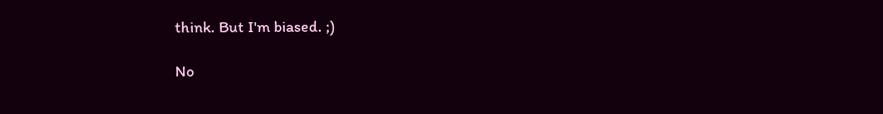think. But I'm biased. ;)

No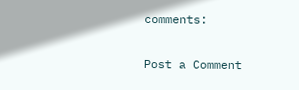comments:

Post a Comment